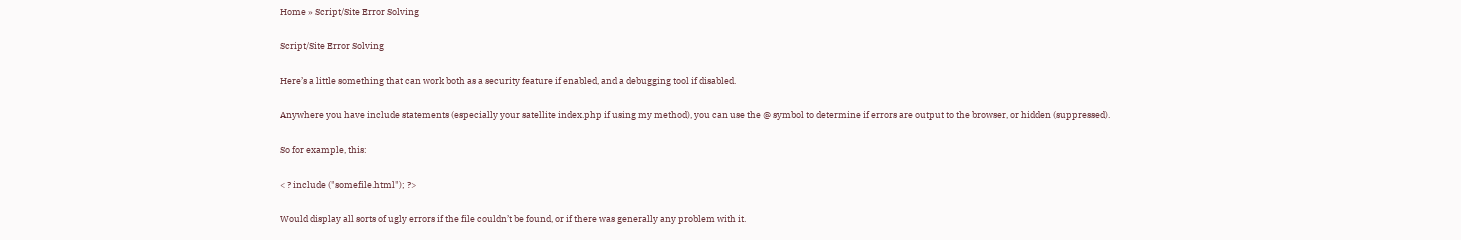Home » Script/Site Error Solving

Script/Site Error Solving

Here’s a little something that can work both as a security feature if enabled, and a debugging tool if disabled.

Anywhere you have include statements (especially your satellite index.php if using my method), you can use the @ symbol to determine if errors are output to the browser, or hidden (suppressed).

So for example, this:

< ? include ("somefile.html"); ?>

Would display all sorts of ugly errors if the file couldn’t be found, or if there was generally any problem with it.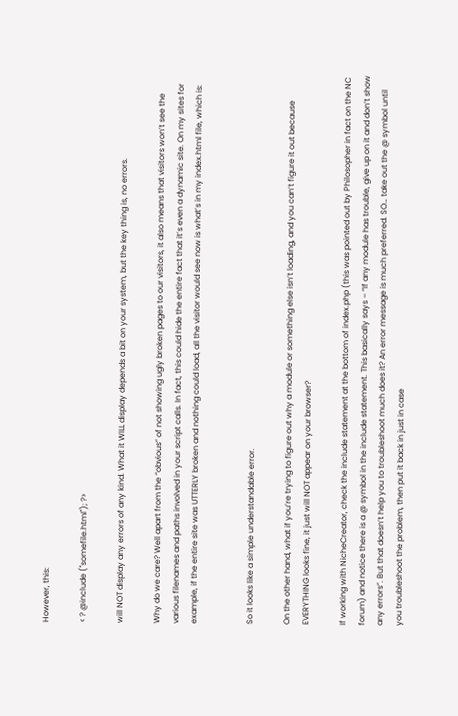However, this:

< ? @include ("somefile.html"); ?>

will NOT display any errors of any kind. What it WILL display depends a bit on your system, but the key thing is, no errors.

Why do we care? Well apart from the “obvious” of not showing ugly broken pages to our visitors, it also means that visitors won’t see the various filenames and paths involved in your script calls. In fact, this could hide the entire fact that it’s even a dynamic site. On my sites for example, if the entire site was UTTERLY broken and nothing could load, all the visitor would see now is what’s in my index.html file, which is:


So it looks like a simple understandable error.

On the other hand, what if you’re trying to figure out why a module or something else isn’t loading, and you can’t figure it out because EVERYTHING looks fine, it just will NOT appear on your browser?

If working with NicheCreator, check the include statement at the bottom of index.php (this was pointed out by Philosopher in fact on the NC forum) and notice there is a @ symbol in the include statement. This basically says – “If any module has trouble, give up on it and don’t show any errors”. But that doesn’t help you to troubleshoot much does it? An error message is much preferred. SO… take out the @ symbol until you troubleshoot the problem, then put it back in just in case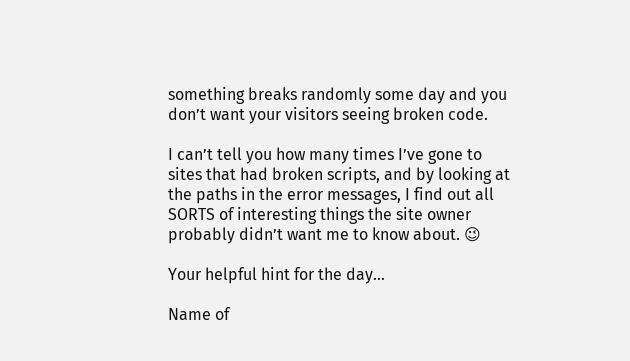something breaks randomly some day and you don’t want your visitors seeing broken code.

I can’t tell you how many times I’ve gone to sites that had broken scripts, and by looking at the paths in the error messages, I find out all SORTS of interesting things the site owner probably didn’t want me to know about. 😉

Your helpful hint for the day…

Name of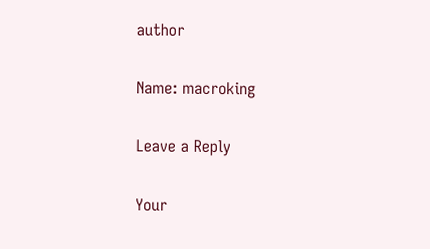author

Name: macroking

Leave a Reply

Your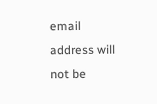email address will not be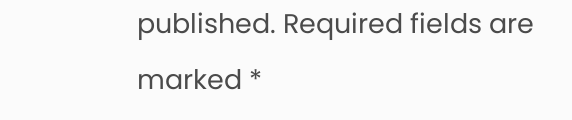published. Required fields are marked *